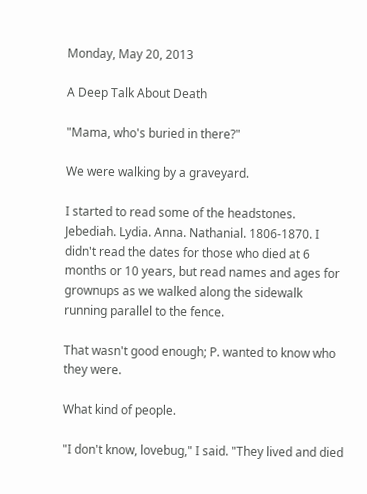Monday, May 20, 2013

A Deep Talk About Death

"Mama, who's buried in there?"

We were walking by a graveyard.

I started to read some of the headstones. Jebediah. Lydia. Anna. Nathanial. 1806-1870. I didn't read the dates for those who died at 6 months or 10 years, but read names and ages for grownups as we walked along the sidewalk running parallel to the fence.

That wasn't good enough; P. wanted to know who they were.

What kind of people.

"I don't know, lovebug," I said. "They lived and died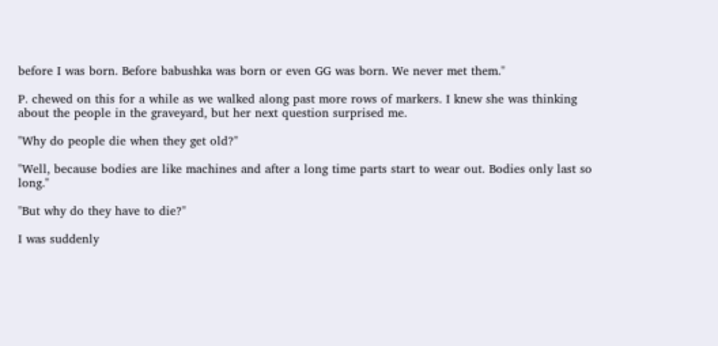before I was born. Before babushka was born or even GG was born. We never met them."

P. chewed on this for a while as we walked along past more rows of markers. I knew she was thinking about the people in the graveyard, but her next question surprised me.

"Why do people die when they get old?"

"Well, because bodies are like machines and after a long time parts start to wear out. Bodies only last so long."

"But why do they have to die?"

I was suddenly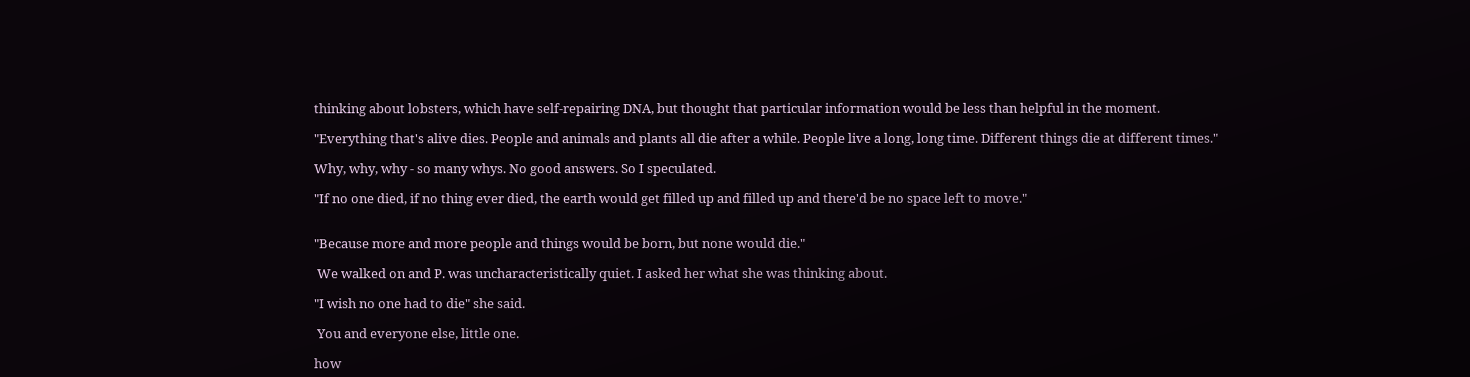thinking about lobsters, which have self-repairing DNA, but thought that particular information would be less than helpful in the moment.

"Everything that's alive dies. People and animals and plants all die after a while. People live a long, long time. Different things die at different times."

Why, why, why - so many whys. No good answers. So I speculated.

"If no one died, if no thing ever died, the earth would get filled up and filled up and there'd be no space left to move."


"Because more and more people and things would be born, but none would die."

 We walked on and P. was uncharacteristically quiet. I asked her what she was thinking about.

"I wish no one had to die" she said.

 You and everyone else, little one.

how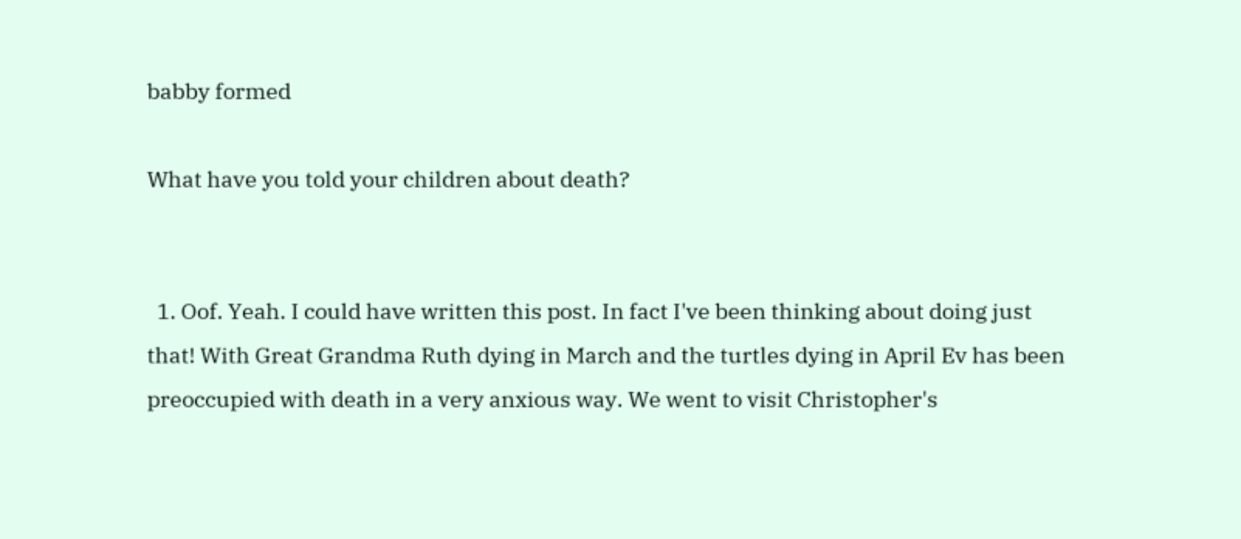babby formed

What have you told your children about death?


  1. Oof. Yeah. I could have written this post. In fact I've been thinking about doing just that! With Great Grandma Ruth dying in March and the turtles dying in April Ev has been preoccupied with death in a very anxious way. We went to visit Christopher's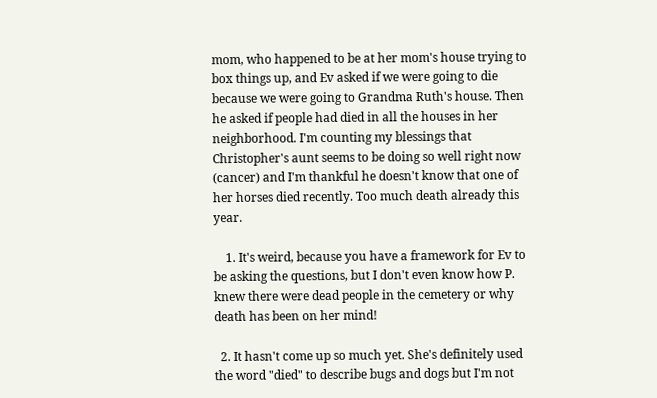mom, who happened to be at her mom's house trying to box things up, and Ev asked if we were going to die because we were going to Grandma Ruth's house. Then he asked if people had died in all the houses in her neighborhood. I'm counting my blessings that Christopher's aunt seems to be doing so well right now (cancer) and I'm thankful he doesn't know that one of her horses died recently. Too much death already this year.

    1. It's weird, because you have a framework for Ev to be asking the questions, but I don't even know how P. knew there were dead people in the cemetery or why death has been on her mind!

  2. It hasn't come up so much yet. She's definitely used the word "died" to describe bugs and dogs but I'm not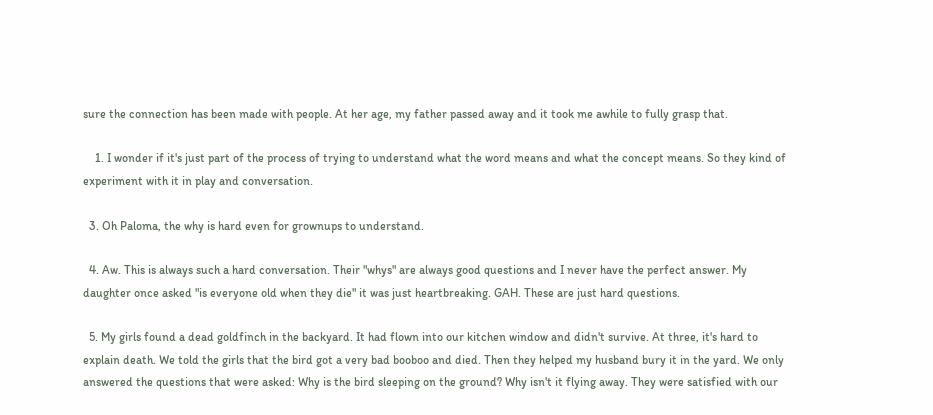sure the connection has been made with people. At her age, my father passed away and it took me awhile to fully grasp that.

    1. I wonder if it's just part of the process of trying to understand what the word means and what the concept means. So they kind of experiment with it in play and conversation.

  3. Oh Paloma, the why is hard even for grownups to understand.

  4. Aw. This is always such a hard conversation. Their "whys" are always good questions and I never have the perfect answer. My daughter once asked "is everyone old when they die" it was just heartbreaking. GAH. These are just hard questions.

  5. My girls found a dead goldfinch in the backyard. It had flown into our kitchen window and didn't survive. At three, it's hard to explain death. We told the girls that the bird got a very bad booboo and died. Then they helped my husband bury it in the yard. We only answered the questions that were asked: Why is the bird sleeping on the ground? Why isn't it flying away. They were satisfied with our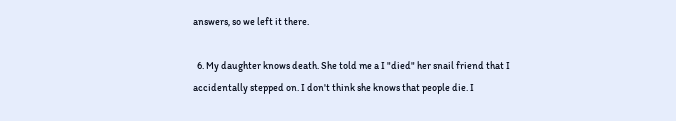answers, so we left it there.

  6. My daughter knows death. She told me a I "died" her snail friend that I accidentally stepped on. I don't think she knows that people die. I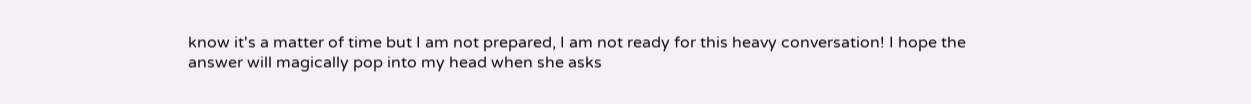know it's a matter of time but I am not prepared, I am not ready for this heavy conversation! I hope the answer will magically pop into my head when she asks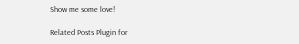Show me some love!

Related Posts Plugin for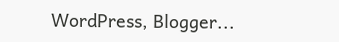WordPress, Blogger...